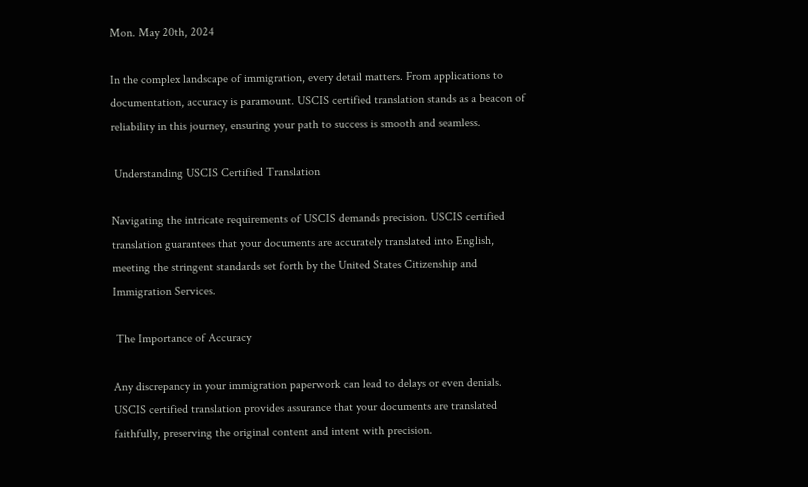Mon. May 20th, 2024

In the complex landscape of immigration, every detail matters. From applications to documentation, accuracy is paramount. USCIS certified translation stands as a beacon of reliability in this journey, ensuring your path to success is smooth and seamless.

 Understanding USCIS Certified Translation

Navigating the intricate requirements of USCIS demands precision. USCIS certified translation guarantees that your documents are accurately translated into English, meeting the stringent standards set forth by the United States Citizenship and Immigration Services.

 The Importance of Accuracy

Any discrepancy in your immigration paperwork can lead to delays or even denials. USCIS certified translation provides assurance that your documents are translated faithfully, preserving the original content and intent with precision.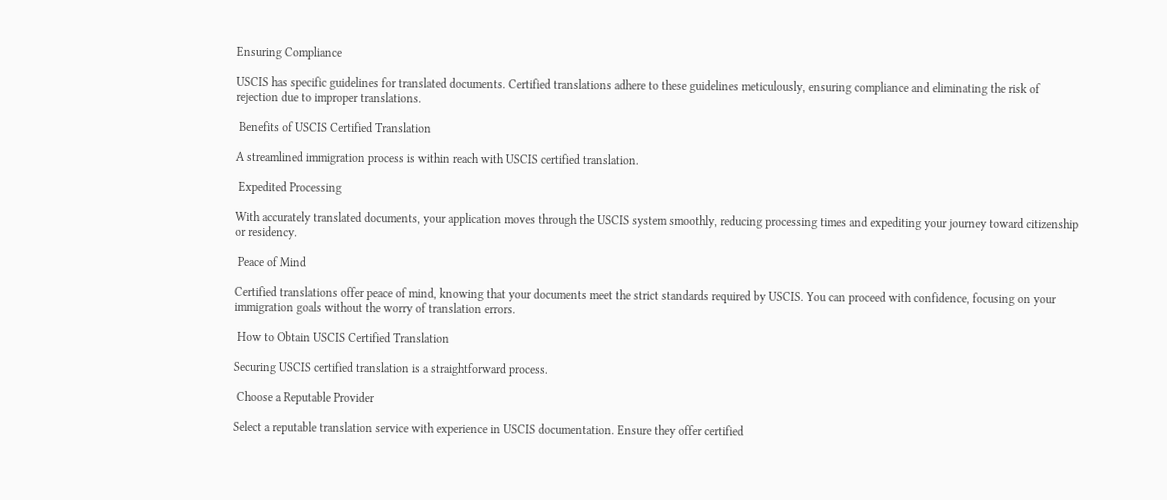Ensuring Compliance

USCIS has specific guidelines for translated documents. Certified translations adhere to these guidelines meticulously, ensuring compliance and eliminating the risk of rejection due to improper translations.

 Benefits of USCIS Certified Translation

A streamlined immigration process is within reach with USCIS certified translation.

 Expedited Processing

With accurately translated documents, your application moves through the USCIS system smoothly, reducing processing times and expediting your journey toward citizenship or residency.

 Peace of Mind

Certified translations offer peace of mind, knowing that your documents meet the strict standards required by USCIS. You can proceed with confidence, focusing on your immigration goals without the worry of translation errors.

 How to Obtain USCIS Certified Translation

Securing USCIS certified translation is a straightforward process.

 Choose a Reputable Provider

Select a reputable translation service with experience in USCIS documentation. Ensure they offer certified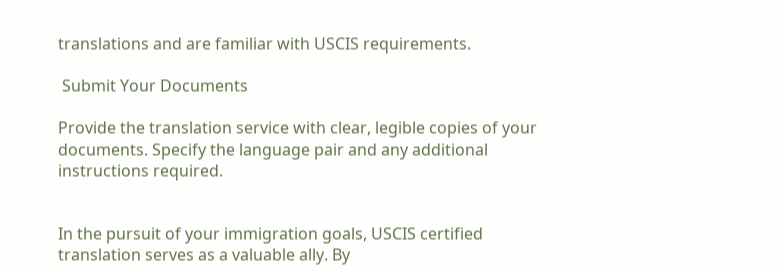translations and are familiar with USCIS requirements.

 Submit Your Documents

Provide the translation service with clear, legible copies of your documents. Specify the language pair and any additional instructions required.


In the pursuit of your immigration goals, USCIS certified translation serves as a valuable ally. By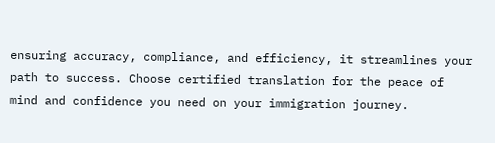ensuring accuracy, compliance, and efficiency, it streamlines your path to success. Choose certified translation for the peace of mind and confidence you need on your immigration journey.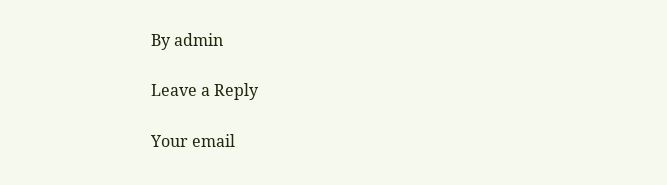By admin

Leave a Reply

Your email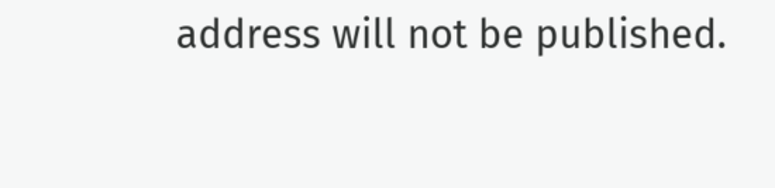address will not be published.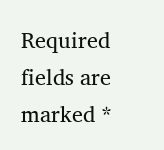Required fields are marked *